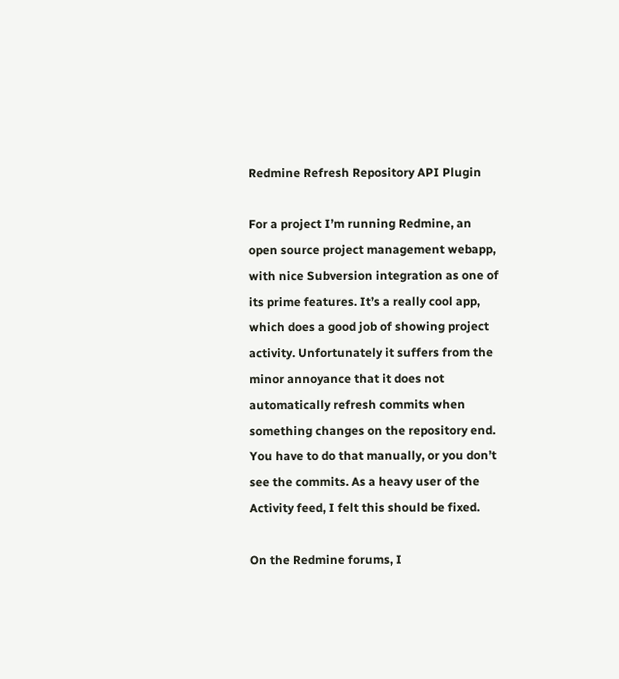Redmine Refresh Repository API Plugin

For a project I’m running Redmine, an open source project management webapp, with nice Subversion integration as one of its prime features. It’s a really cool app, which does a good job of showing project activity. Unfortunately it suffers from the minor annoyance that it does not automatically refresh commits when something changes on the repository end. You have to do that manually, or you don’t see the commits. As a heavy user of the Activity feed, I felt this should be fixed.

On the Redmine forums, I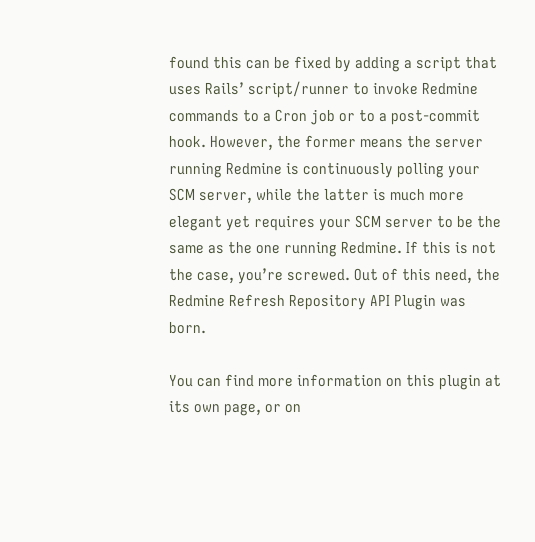found this can be fixed by adding a script that uses Rails’ script/runner to invoke Redmine commands to a Cron job or to a post-commit hook. However, the former means the server running Redmine is continuously polling your SCM server, while the latter is much more elegant yet requires your SCM server to be the same as the one running Redmine. If this is not the case, you’re screwed. Out of this need, the Redmine Refresh Repository API Plugin was born.

You can find more information on this plugin at its own page, or on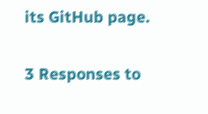its GitHub page.

3 Responses to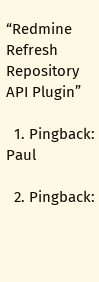“Redmine Refresh Repository API Plugin”

  1. Pingback: Paul

  2. Pingback: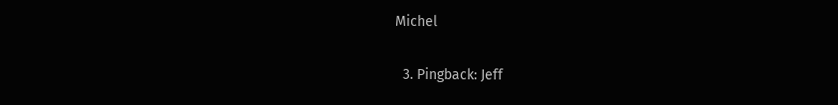Michel

  3. Pingback: Jeff